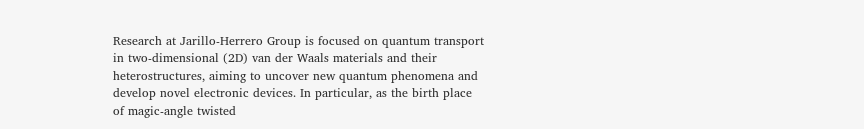Research at Jarillo-Herrero Group is focused on quantum transport in two-dimensional (2D) van der Waals materials and their heterostructures, aiming to uncover new quantum phenomena and develop novel electronic devices. In particular, as the birth place of magic-angle twisted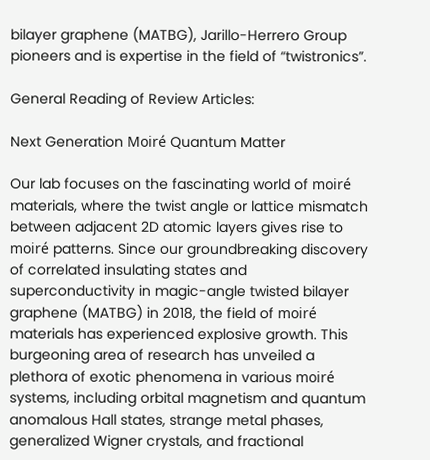bilayer graphene (MATBG), Jarillo-Herrero Group pioneers and is expertise in the field of “twistronics”.

General Reading of Review Articles:

Next Generation Moiré Quantum Matter

Our lab focuses on the fascinating world of moiré materials, where the twist angle or lattice mismatch between adjacent 2D atomic layers gives rise to moiré patterns. Since our groundbreaking discovery of correlated insulating states and superconductivity in magic-angle twisted bilayer graphene (MATBG) in 2018, the field of moiré materials has experienced explosive growth. This burgeoning area of research has unveiled a plethora of exotic phenomena in various moiré systems, including orbital magnetism and quantum anomalous Hall states, strange metal phases, generalized Wigner crystals, and fractional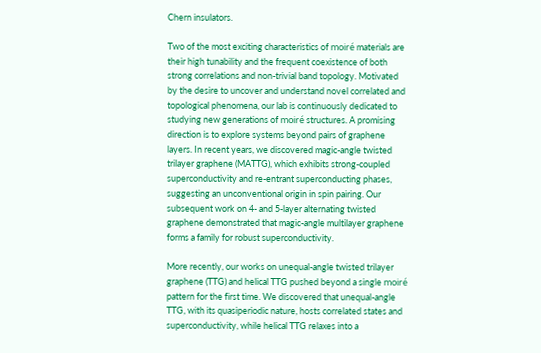Chern insulators.

Two of the most exciting characteristics of moiré materials are their high tunability and the frequent coexistence of both strong correlations and non-trivial band topology. Motivated by the desire to uncover and understand novel correlated and topological phenomena, our lab is continuously dedicated to studying new generations of moiré structures. A promising direction is to explore systems beyond pairs of graphene layers. In recent years, we discovered magic-angle twisted trilayer graphene (MATTG), which exhibits strong-coupled superconductivity and re-entrant superconducting phases, suggesting an unconventional origin in spin pairing. Our subsequent work on 4- and 5-layer alternating twisted graphene demonstrated that magic-angle multilayer graphene forms a family for robust superconductivity.

More recently, our works on unequal-angle twisted trilayer graphene (TTG) and helical TTG pushed beyond a single moiré pattern for the first time. We discovered that unequal-angle TTG, with its quasiperiodic nature, hosts correlated states and superconductivity, while helical TTG relaxes into a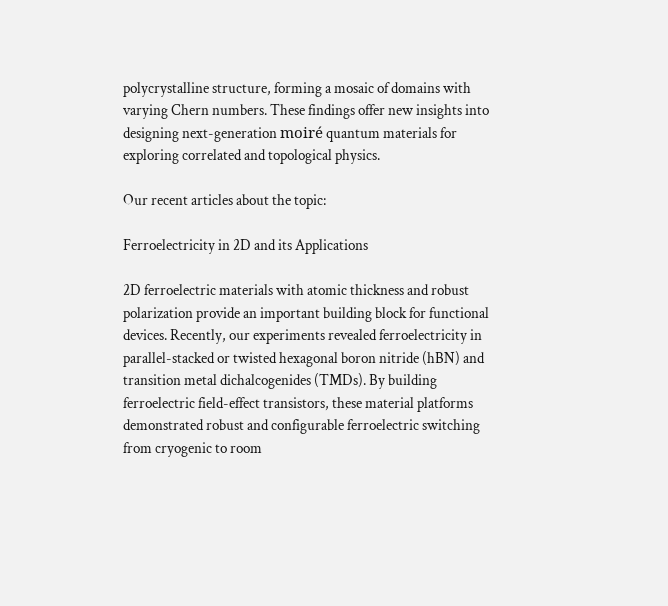polycrystalline structure, forming a mosaic of domains with varying Chern numbers. These findings offer new insights into designing next-generation moiré quantum materials for exploring correlated and topological physics.

Our recent articles about the topic:

Ferroelectricity in 2D and its Applications

2D ferroelectric materials with atomic thickness and robust polarization provide an important building block for functional devices. Recently, our experiments revealed ferroelectricity in parallel-stacked or twisted hexagonal boron nitride (hBN) and transition metal dichalcogenides (TMDs). By building ferroelectric field-effect transistors, these material platforms demonstrated robust and configurable ferroelectric switching from cryogenic to room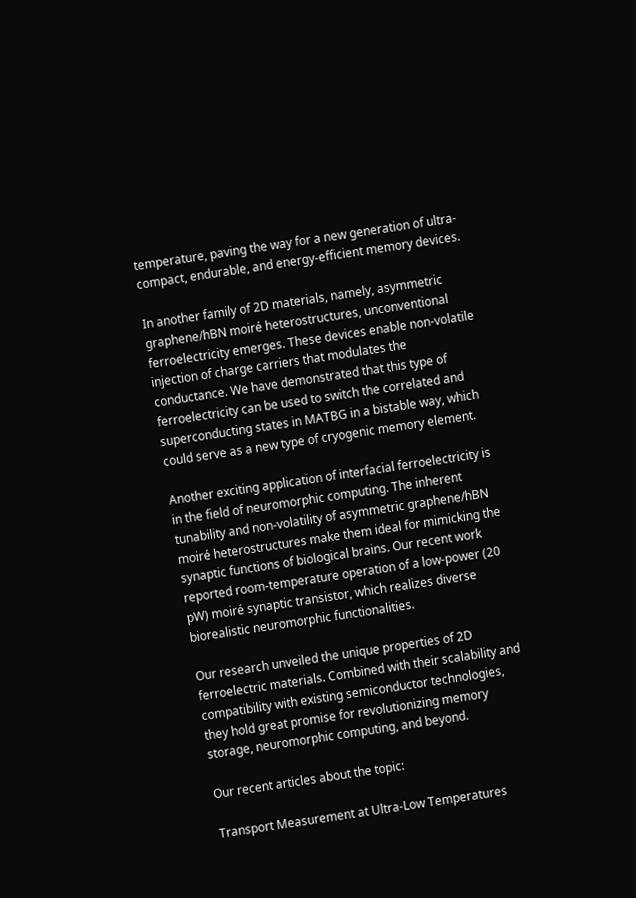temperature, paving the way for a new generation of ultra-compact, endurable, and energy-efficient memory devices.

In another family of 2D materials, namely, asymmetric graphene/hBN moiré heterostructures, unconventional ferroelectricity emerges. These devices enable non-volatile injection of charge carriers that modulates the conductance. We have demonstrated that this type of ferroelectricity can be used to switch the correlated and superconducting states in MATBG in a bistable way, which could serve as a new type of cryogenic memory element.

Another exciting application of interfacial ferroelectricity is in the field of neuromorphic computing. The inherent tunability and non-volatility of asymmetric graphene/hBN moiré heterostructures make them ideal for mimicking the synaptic functions of biological brains. Our recent work reported room-temperature operation of a low-power (20 pW) moiré synaptic transistor, which realizes diverse biorealistic neuromorphic functionalities.

Our research unveiled the unique properties of 2D ferroelectric materials. Combined with their scalability and compatibility with existing semiconductor technologies, they hold great promise for revolutionizing memory storage, neuromorphic computing, and beyond.

Our recent articles about the topic:

Transport Measurement at Ultra-Low Temperatures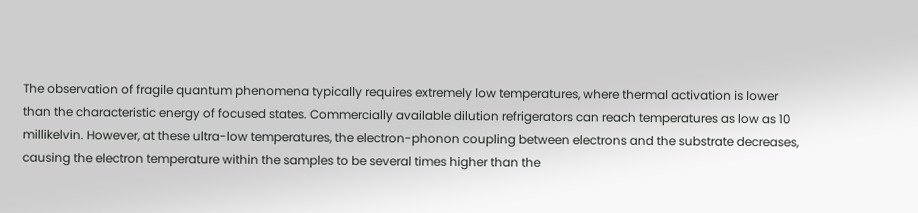The observation of fragile quantum phenomena typically requires extremely low temperatures, where thermal activation is lower than the characteristic energy of focused states. Commercially available dilution refrigerators can reach temperatures as low as 10 millikelvin. However, at these ultra-low temperatures, the electron-phonon coupling between electrons and the substrate decreases, causing the electron temperature within the samples to be several times higher than the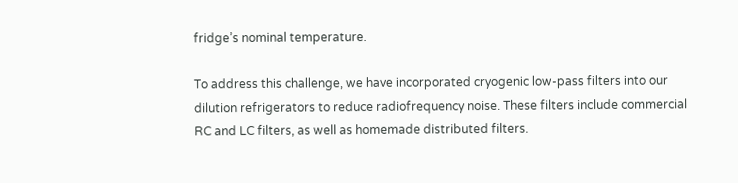fridge’s nominal temperature.

To address this challenge, we have incorporated cryogenic low-pass filters into our dilution refrigerators to reduce radiofrequency noise. These filters include commercial RC and LC filters, as well as homemade distributed filters.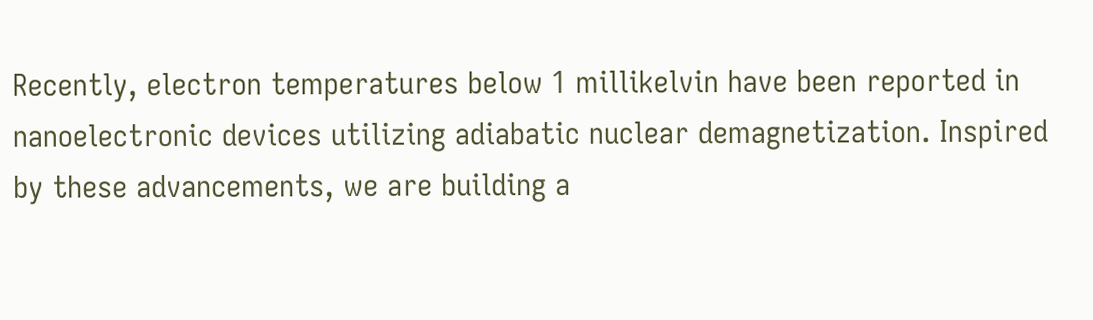Recently, electron temperatures below 1 millikelvin have been reported in nanoelectronic devices utilizing adiabatic nuclear demagnetization. Inspired by these advancements, we are building a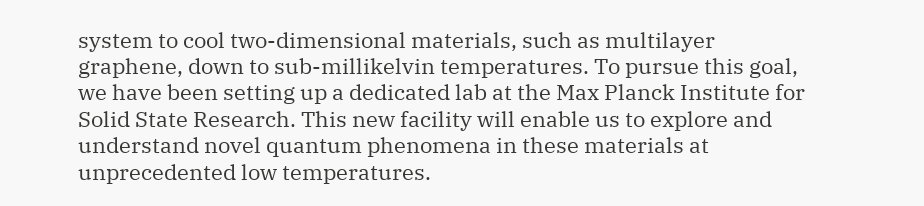system to cool two-dimensional materials, such as multilayer graphene, down to sub-millikelvin temperatures. To pursue this goal, we have been setting up a dedicated lab at the Max Planck Institute for Solid State Research. This new facility will enable us to explore and understand novel quantum phenomena in these materials at unprecedented low temperatures.